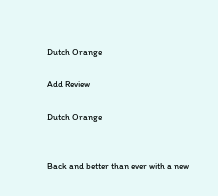Dutch Orange

Add Review

Dutch Orange


Back and better than ever with a new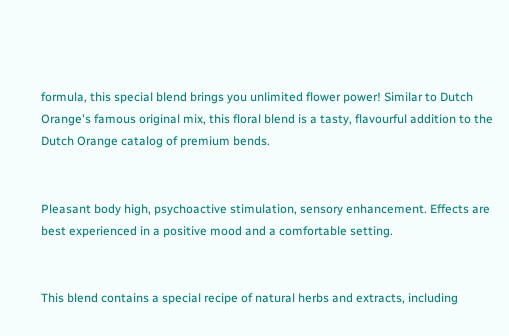formula, this special blend brings you unlimited flower power! Similar to Dutch Orange's famous original mix, this floral blend is a tasty, flavourful addition to the Dutch Orange catalog of premium bends.


Pleasant body high, psychoactive stimulation, sensory enhancement. Effects are best experienced in a positive mood and a comfortable setting.


This blend contains a special recipe of natural herbs and extracts, including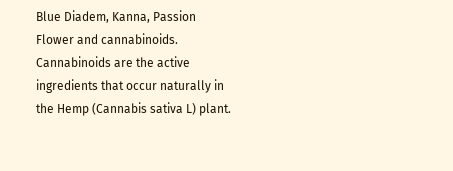Blue Diadem, Kanna, Passion Flower and cannabinoids. Cannabinoids are the active ingredients that occur naturally in the Hemp (Cannabis sativa L) plant.